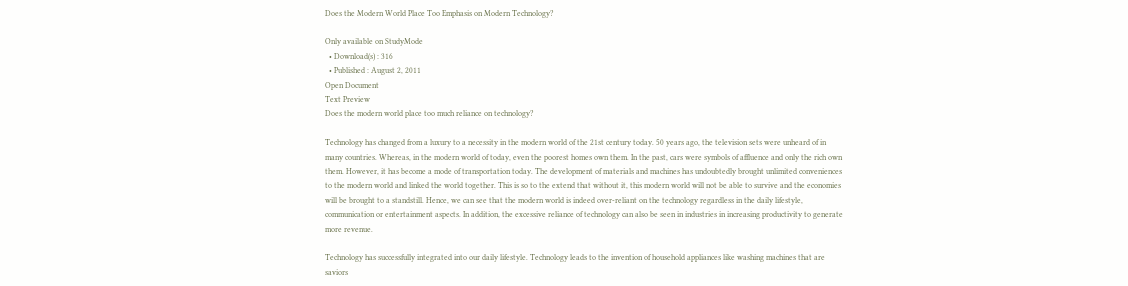Does the Modern World Place Too Emphasis on Modern Technology?

Only available on StudyMode
  • Download(s) : 316
  • Published : August 2, 2011
Open Document
Text Preview
Does the modern world place too much reliance on technology?

Technology has changed from a luxury to a necessity in the modern world of the 21st century today. 50 years ago, the television sets were unheard of in many countries. Whereas, in the modern world of today, even the poorest homes own them. In the past, cars were symbols of affluence and only the rich own them. However, it has become a mode of transportation today. The development of materials and machines has undoubtedly brought unlimited conveniences to the modern world and linked the world together. This is so to the extend that without it, this modern world will not be able to survive and the economies will be brought to a standstill. Hence, we can see that the modern world is indeed over-reliant on the technology regardless in the daily lifestyle, communication or entertainment aspects. In addition, the excessive reliance of technology can also be seen in industries in increasing productivity to generate more revenue.

Technology has successfully integrated into our daily lifestyle. Technology leads to the invention of household appliances like washing machines that are saviors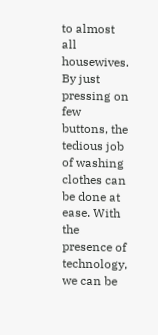to almost all housewives. By just pressing on few buttons, the tedious job of washing clothes can be done at ease. With the presence of technology, we can be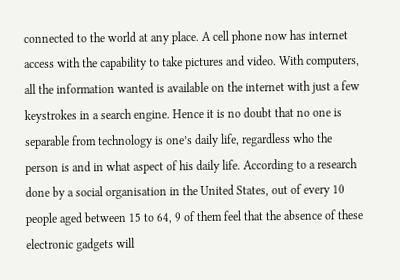connected to the world at any place. A cell phone now has internet access with the capability to take pictures and video. With computers, all the information wanted is available on the internet with just a few keystrokes in a search engine. Hence it is no doubt that no one is separable from technology is one’s daily life, regardless who the person is and in what aspect of his daily life. According to a research done by a social organisation in the United States, out of every 10 people aged between 15 to 64, 9 of them feel that the absence of these electronic gadgets will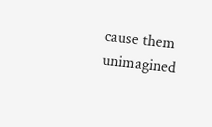cause them unimagined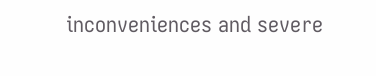inconveniences and severe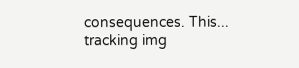consequences. This...
tracking img